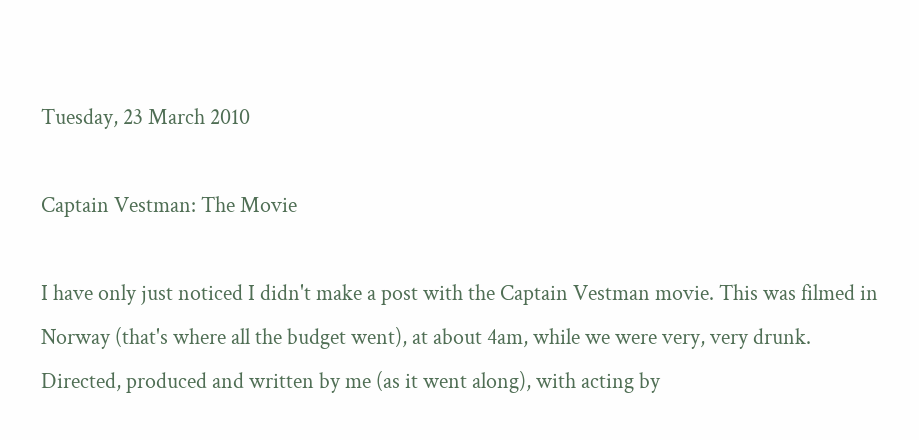Tuesday, 23 March 2010

Captain Vestman: The Movie

I have only just noticed I didn't make a post with the Captain Vestman movie. This was filmed in Norway (that's where all the budget went), at about 4am, while we were very, very drunk. Directed, produced and written by me (as it went along), with acting by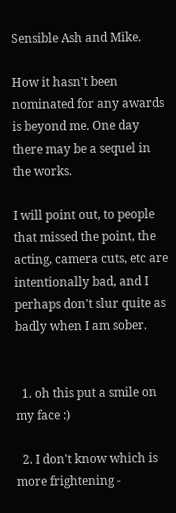Sensible Ash and Mike.

How it hasn't been nominated for any awards is beyond me. One day there may be a sequel in the works.

I will point out, to people that missed the point, the acting, camera cuts, etc are intentionally bad, and I perhaps don't slur quite as badly when I am sober.


  1. oh this put a smile on my face :)

  2. I don't know which is more frightening -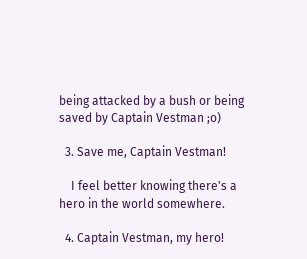being attacked by a bush or being saved by Captain Vestman ;o)

  3. Save me, Captain Vestman!

    I feel better knowing there's a hero in the world somewhere.

  4. Captain Vestman, my hero!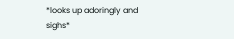*looks up adoringly and sighs*